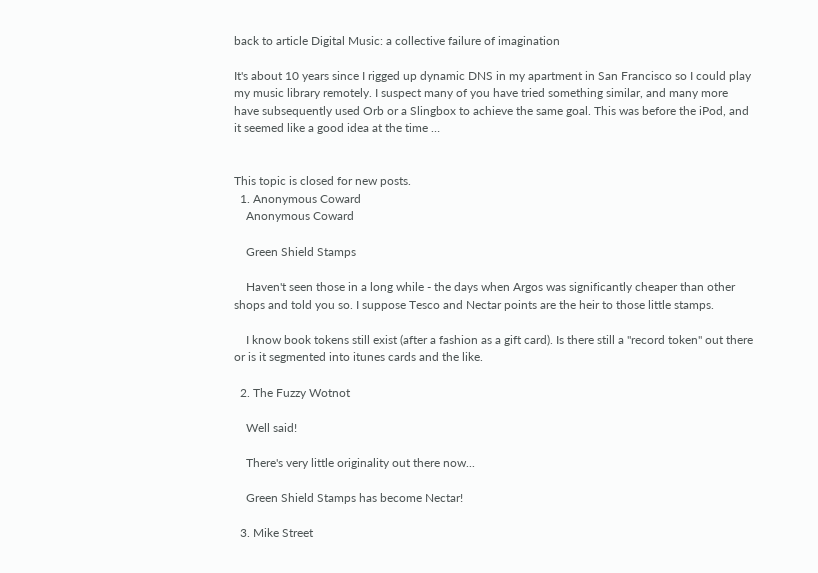back to article Digital Music: a collective failure of imagination

It's about 10 years since I rigged up dynamic DNS in my apartment in San Francisco so I could play my music library remotely. I suspect many of you have tried something similar, and many more have subsequently used Orb or a Slingbox to achieve the same goal. This was before the iPod, and it seemed like a good idea at the time …


This topic is closed for new posts.
  1. Anonymous Coward
    Anonymous Coward

    Green Shield Stamps

    Haven't seen those in a long while - the days when Argos was significantly cheaper than other shops and told you so. I suppose Tesco and Nectar points are the heir to those little stamps.

    I know book tokens still exist (after a fashion as a gift card). Is there still a "record token" out there or is it segmented into itunes cards and the like.

  2. The Fuzzy Wotnot

    Well said!

    There's very little originality out there now...

    Green Shield Stamps has become Nectar!

  3. Mike Street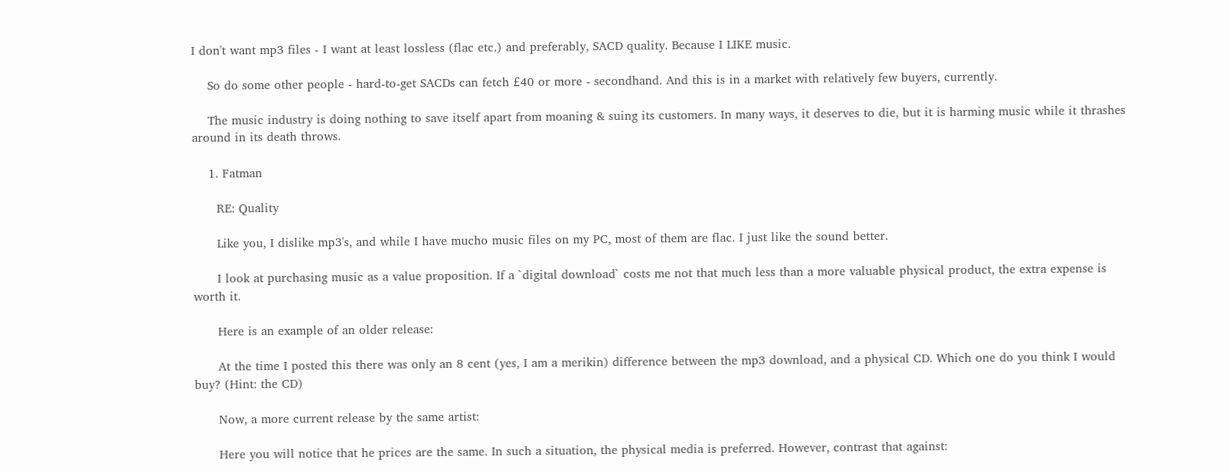I don't want mp3 files - I want at least lossless (flac etc.) and preferably, SACD quality. Because I LIKE music.

    So do some other people - hard-to-get SACDs can fetch £40 or more - secondhand. And this is in a market with relatively few buyers, currently.

    The music industry is doing nothing to save itself apart from moaning & suing its customers. In many ways, it deserves to die, but it is harming music while it thrashes around in its death throws.

    1. Fatman

      RE: Quality

      Like you, I dislike mp3's, and while I have mucho music files on my PC, most of them are flac. I just like the sound better.

      I look at purchasing music as a value proposition. If a `digital download` costs me not that much less than a more valuable physical product, the extra expense is worth it.

      Here is an example of an older release:

      At the time I posted this there was only an 8 cent (yes, I am a merikin) difference between the mp3 download, and a physical CD. Which one do you think I would buy? (Hint: the CD)

      Now, a more current release by the same artist:

      Here you will notice that he prices are the same. In such a situation, the physical media is preferred. However, contrast that against: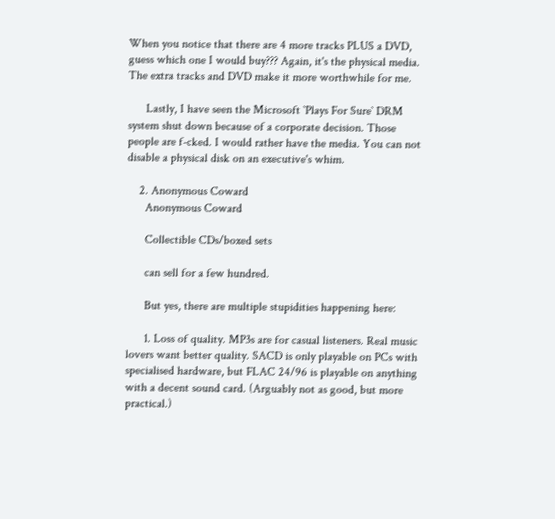When you notice that there are 4 more tracks PLUS a DVD, guess which one I would buy??? Again, it's the physical media. The extra tracks and DVD make it more worthwhile for me.

      Lastly, I have seen the Microsoft `Plays For Sure` DRM system shut down because of a corporate decision. Those people are f-cked. I would rather have the media. You can not disable a physical disk on an executive's whim.

    2. Anonymous Coward
      Anonymous Coward

      Collectible CDs/boxed sets

      can sell for a few hundred.

      But yes, there are multiple stupidities happening here:

      1. Loss of quality. MP3s are for casual listeners. Real music lovers want better quality. SACD is only playable on PCs with specialised hardware, but FLAC 24/96 is playable on anything with a decent sound card. (Arguably not as good, but more practical.)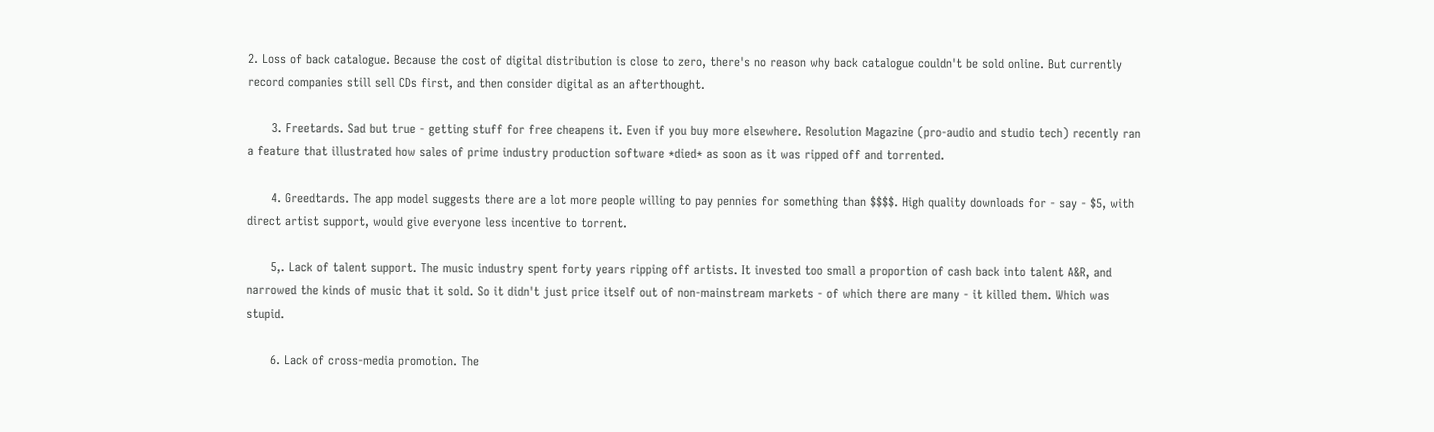2. Loss of back catalogue. Because the cost of digital distribution is close to zero, there's no reason why back catalogue couldn't be sold online. But currently record companies still sell CDs first, and then consider digital as an afterthought.

      3. Freetards. Sad but true - getting stuff for free cheapens it. Even if you buy more elsewhere. Resolution Magazine (pro-audio and studio tech) recently ran a feature that illustrated how sales of prime industry production software *died* as soon as it was ripped off and torrented.

      4. Greedtards. The app model suggests there are a lot more people willing to pay pennies for something than $$$$. High quality downloads for - say - $5, with direct artist support, would give everyone less incentive to torrent.

      5,. Lack of talent support. The music industry spent forty years ripping off artists. It invested too small a proportion of cash back into talent A&R, and narrowed the kinds of music that it sold. So it didn't just price itself out of non-mainstream markets - of which there are many - it killed them. Which was stupid.

      6. Lack of cross-media promotion. The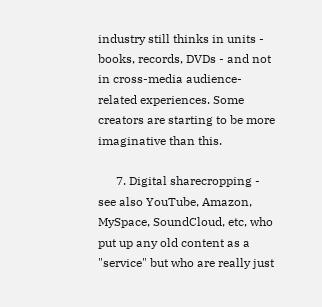industry still thinks in units - books, records, DVDs - and not in cross-media audience-related experiences. Some creators are starting to be more imaginative than this.

      7. Digital sharecropping - see also YouTube, Amazon, MySpace, SoundCloud, etc, who put up any old content as a "service" but who are really just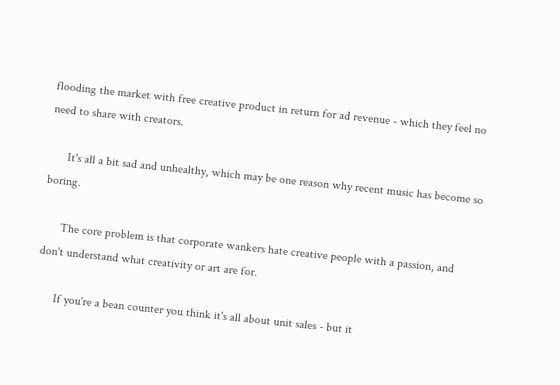flooding the market with free creative product in return for ad revenue - which they feel no need to share with creators.

      It's all a bit sad and unhealthy, which may be one reason why recent music has become so boring.

      The core problem is that corporate wankers hate creative people with a passion, and don't understand what creativity or art are for.

      If you're a bean counter you think it's all about unit sales - but it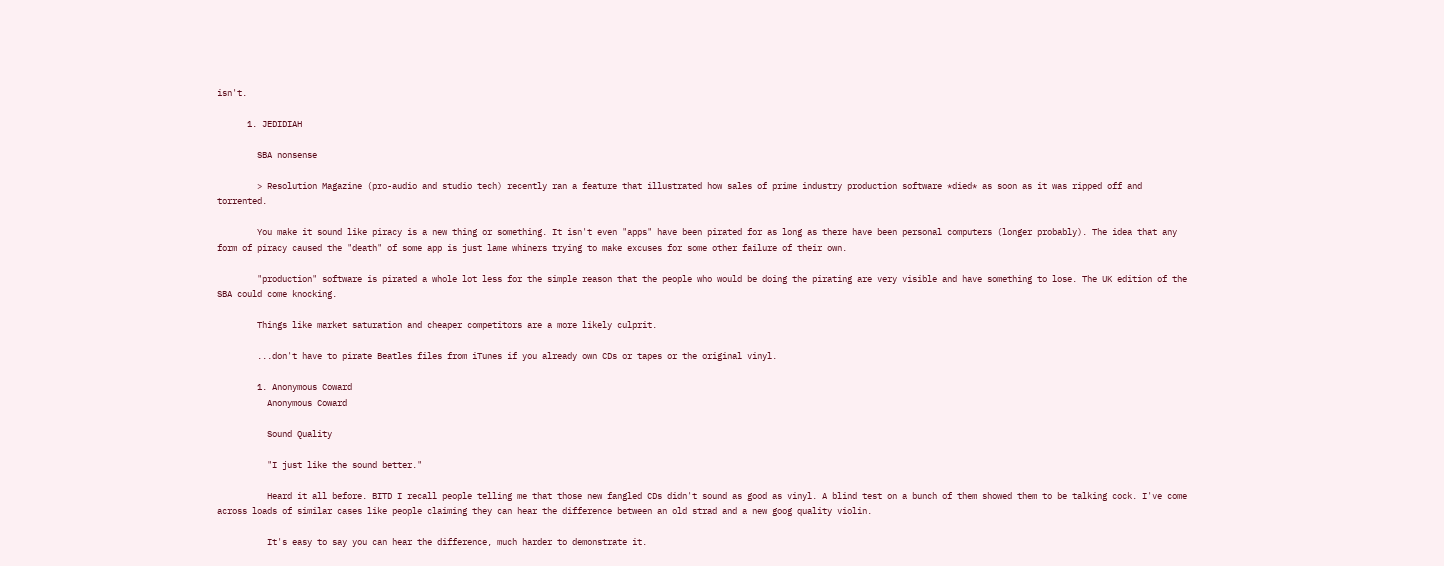isn't.

      1. JEDIDIAH

        SBA nonsense

        > Resolution Magazine (pro-audio and studio tech) recently ran a feature that illustrated how sales of prime industry production software *died* as soon as it was ripped off and torrented.

        You make it sound like piracy is a new thing or something. It isn't even "apps" have been pirated for as long as there have been personal computers (longer probably). The idea that any form of piracy caused the "death" of some app is just lame whiners trying to make excuses for some other failure of their own.

        "production" software is pirated a whole lot less for the simple reason that the people who would be doing the pirating are very visible and have something to lose. The UK edition of the SBA could come knocking.

        Things like market saturation and cheaper competitors are a more likely culprit.

        ...don't have to pirate Beatles files from iTunes if you already own CDs or tapes or the original vinyl.

        1. Anonymous Coward
          Anonymous Coward

          Sound Quality

          "I just like the sound better."

          Heard it all before. BITD I recall people telling me that those new fangled CDs didn't sound as good as vinyl. A blind test on a bunch of them showed them to be talking cock. I've come across loads of similar cases like people claiming they can hear the difference between an old strad and a new goog quality violin.

          It's easy to say you can hear the difference, much harder to demonstrate it.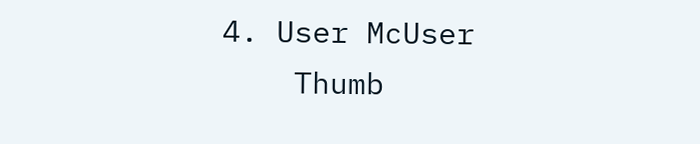4. User McUser
    Thumb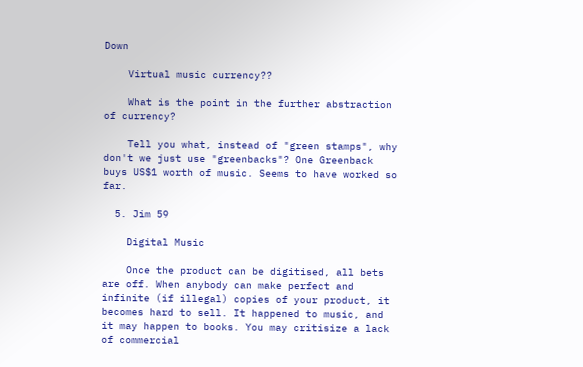Down

    Virtual music currency??

    What is the point in the further abstraction of currency?

    Tell you what, instead of "green stamps", why don't we just use "greenbacks"? One Greenback buys US$1 worth of music. Seems to have worked so far.

  5. Jim 59

    Digital Music

    Once the product can be digitised, all bets are off. When anybody can make perfect and infinite (if illegal) copies of your product, it becomes hard to sell. It happened to music, and it may happen to books. You may critisize a lack of commercial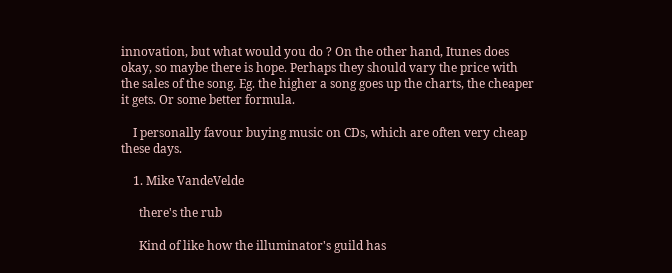innovation, but what would you do ? On the other hand, Itunes does okay, so maybe there is hope. Perhaps they should vary the price with the sales of the song. Eg. the higher a song goes up the charts, the cheaper it gets. Or some better formula.

    I personally favour buying music on CDs, which are often very cheap these days.

    1. Mike VandeVelde

      there's the rub

      Kind of like how the illuminator's guild has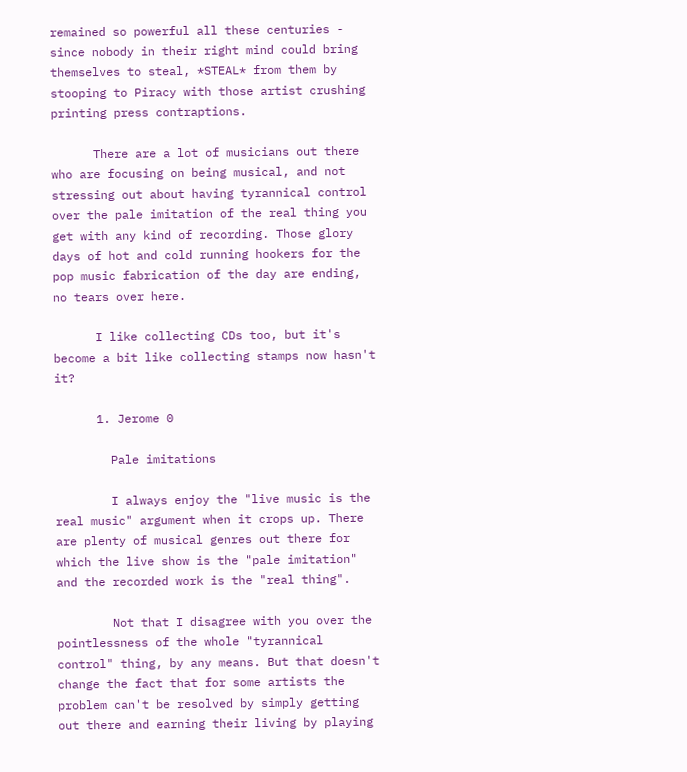remained so powerful all these centuries - since nobody in their right mind could bring themselves to steal, *STEAL* from them by stooping to Piracy with those artist crushing printing press contraptions.

      There are a lot of musicians out there who are focusing on being musical, and not stressing out about having tyrannical control over the pale imitation of the real thing you get with any kind of recording. Those glory days of hot and cold running hookers for the pop music fabrication of the day are ending, no tears over here.

      I like collecting CDs too, but it's become a bit like collecting stamps now hasn't it?

      1. Jerome 0

        Pale imitations

        I always enjoy the "live music is the real music" argument when it crops up. There are plenty of musical genres out there for which the live show is the "pale imitation" and the recorded work is the "real thing".

        Not that I disagree with you over the pointlessness of the whole "tyrannical control" thing, by any means. But that doesn't change the fact that for some artists the problem can't be resolved by simply getting out there and earning their living by playing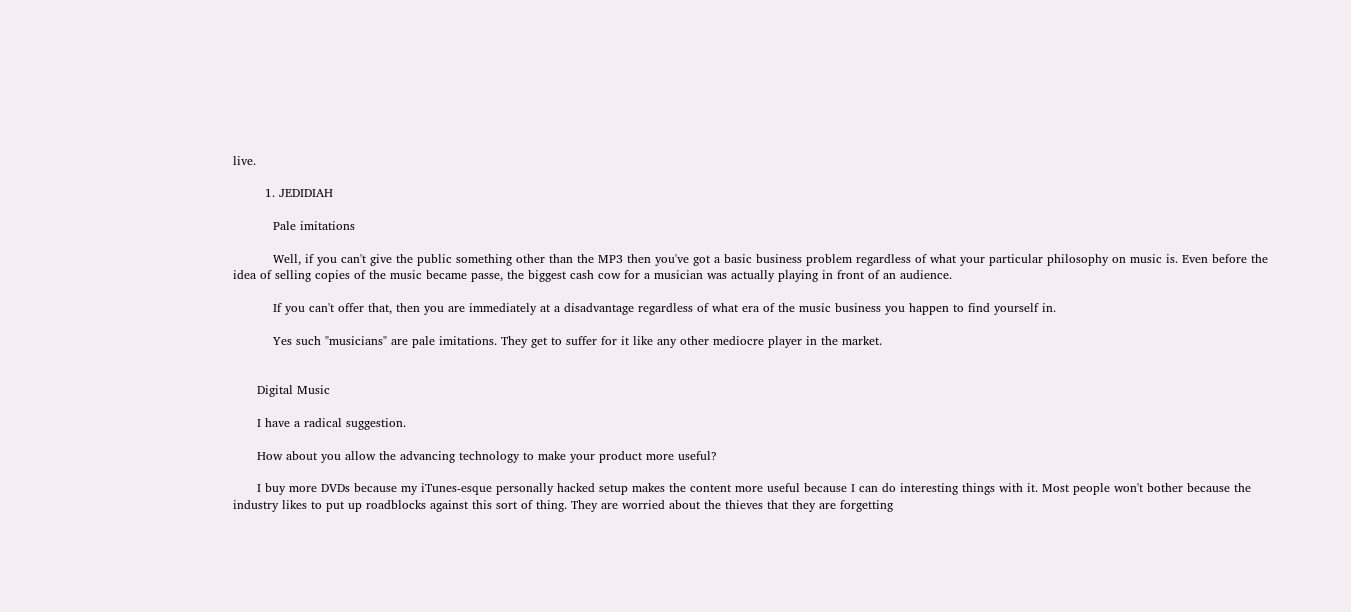live.

        1. JEDIDIAH

          Pale imitations

          Well, if you can't give the public something other than the MP3 then you've got a basic business problem regardless of what your particular philosophy on music is. Even before the idea of selling copies of the music became passe, the biggest cash cow for a musician was actually playing in front of an audience.

          If you can't offer that, then you are immediately at a disadvantage regardless of what era of the music business you happen to find yourself in.

          Yes such "musicians" are pale imitations. They get to suffer for it like any other mediocre player in the market.


      Digital Music

      I have a radical suggestion.

      How about you allow the advancing technology to make your product more useful?

      I buy more DVDs because my iTunes-esque personally hacked setup makes the content more useful because I can do interesting things with it. Most people won't bother because the industry likes to put up roadblocks against this sort of thing. They are worried about the thieves that they are forgetting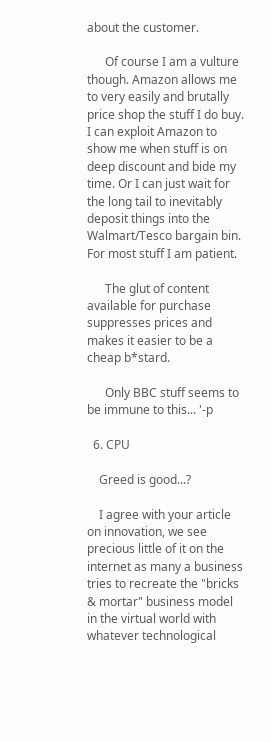about the customer.

      Of course I am a vulture though. Amazon allows me to very easily and brutally price shop the stuff I do buy. I can exploit Amazon to show me when stuff is on deep discount and bide my time. Or I can just wait for the long tail to inevitably deposit things into the Walmart/Tesco bargain bin. For most stuff I am patient.

      The glut of content available for purchase suppresses prices and makes it easier to be a cheap b*stard.

      Only BBC stuff seems to be immune to this... '-p

  6. CPU

    Greed is good...?

    I agree with your article on innovation, we see precious little of it on the internet as many a business tries to recreate the "bricks & mortar" business model in the virtual world with whatever technological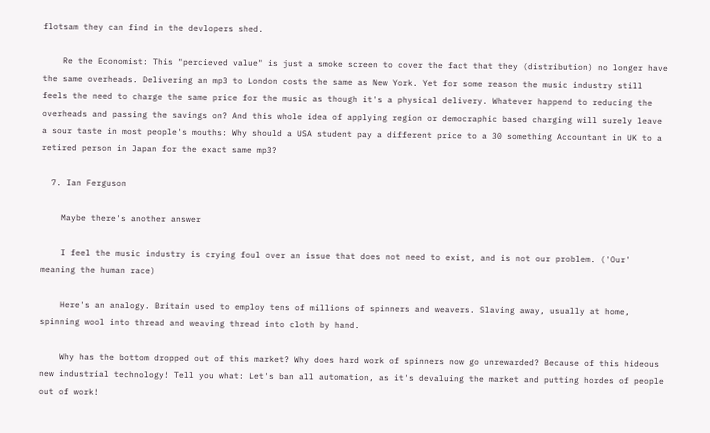flotsam they can find in the devlopers shed.

    Re the Economist: This "percieved value" is just a smoke screen to cover the fact that they (distribution) no longer have the same overheads. Delivering an mp3 to London costs the same as New York. Yet for some reason the music industry still feels the need to charge the same price for the music as though it's a physical delivery. Whatever happend to reducing the overheads and passing the savings on? And this whole idea of applying region or democraphic based charging will surely leave a sour taste in most people's mouths: Why should a USA student pay a different price to a 30 something Accountant in UK to a retired person in Japan for the exact same mp3?

  7. Ian Ferguson

    Maybe there's another answer

    I feel the music industry is crying foul over an issue that does not need to exist, and is not our problem. ('Our' meaning the human race)

    Here's an analogy. Britain used to employ tens of millions of spinners and weavers. Slaving away, usually at home, spinning wool into thread and weaving thread into cloth by hand.

    Why has the bottom dropped out of this market? Why does hard work of spinners now go unrewarded? Because of this hideous new industrial technology! Tell you what: Let's ban all automation, as it's devaluing the market and putting hordes of people out of work!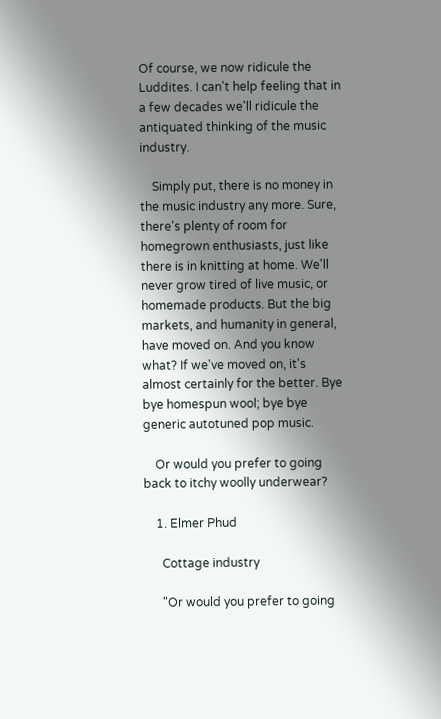Of course, we now ridicule the Luddites. I can't help feeling that in a few decades we'll ridicule the antiquated thinking of the music industry.

    Simply put, there is no money in the music industry any more. Sure, there's plenty of room for homegrown enthusiasts, just like there is in knitting at home. We'll never grow tired of live music, or homemade products. But the big markets, and humanity in general, have moved on. And you know what? If we've moved on, it's almost certainly for the better. Bye bye homespun wool; bye bye generic autotuned pop music.

    Or would you prefer to going back to itchy woolly underwear?

    1. Elmer Phud

      Cottage industry

      "Or would you prefer to going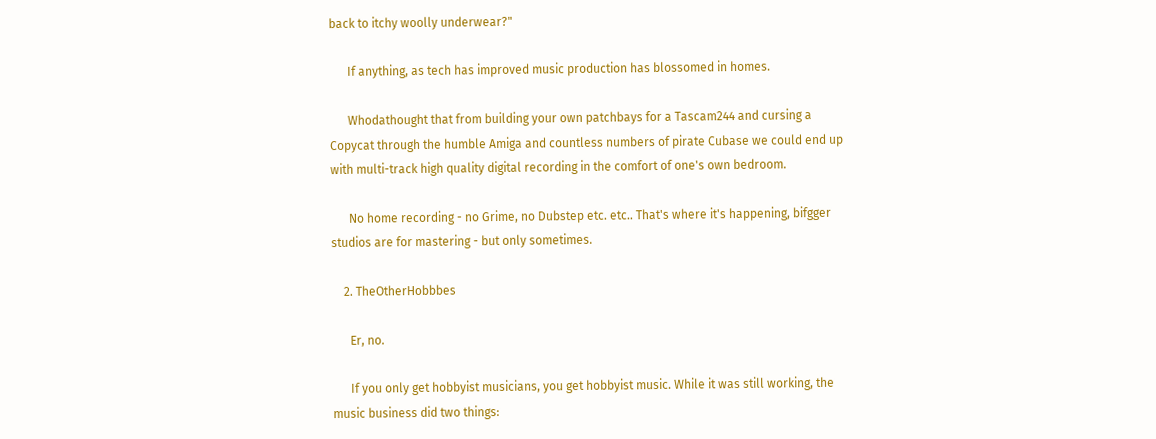back to itchy woolly underwear?"

      If anything, as tech has improved music production has blossomed in homes.

      Whodathought that from building your own patchbays for a Tascam244 and cursing a Copycat through the humble Amiga and countless numbers of pirate Cubase we could end up with multi-track high quality digital recording in the comfort of one's own bedroom.

      No home recording - no Grime, no Dubstep etc. etc.. That's where it's happening, bifgger studios are for mastering - but only sometimes.

    2. TheOtherHobbbes

      Er, no.

      If you only get hobbyist musicians, you get hobbyist music. While it was still working, the music business did two things: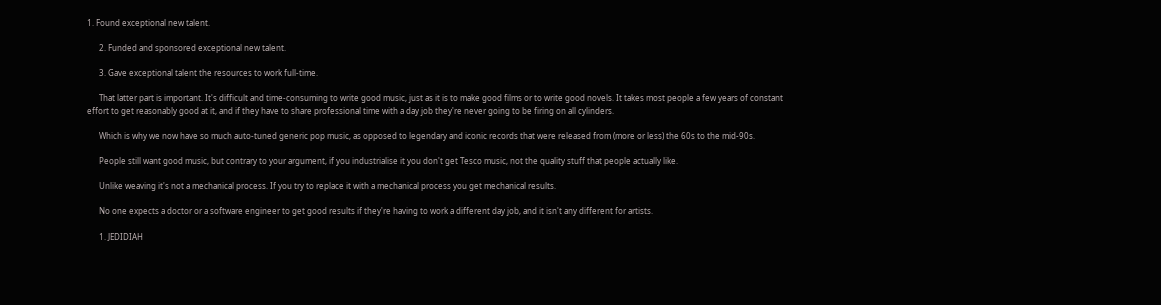1. Found exceptional new talent.

      2. Funded and sponsored exceptional new talent.

      3. Gave exceptional talent the resources to work full-time.

      That latter part is important. It's difficult and time-consuming to write good music, just as it is to make good films or to write good novels. It takes most people a few years of constant effort to get reasonably good at it, and if they have to share professional time with a day job they're never going to be firing on all cylinders.

      Which is why we now have so much auto-tuned generic pop music, as opposed to legendary and iconic records that were released from (more or less) the 60s to the mid-90s.

      People still want good music, but contrary to your argument, if you industrialise it you don't get Tesco music, not the quality stuff that people actually like.

      Unlike weaving it's not a mechanical process. If you try to replace it with a mechanical process you get mechanical results.

      No one expects a doctor or a software engineer to get good results if they're having to work a different day job, and it isn't any different for artists.

      1. JEDIDIAH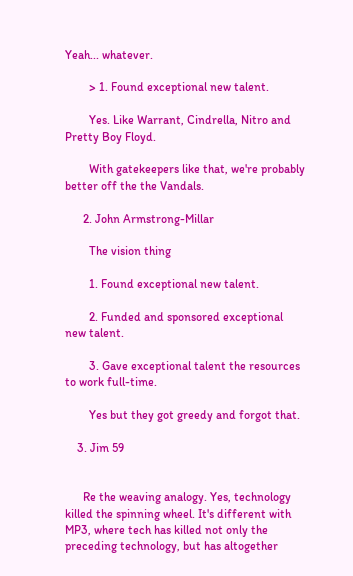Yeah... whatever.

        > 1. Found exceptional new talent.

        Yes. Like Warrant, Cindrella, Nitro and Pretty Boy Floyd.

        With gatekeepers like that, we're probably better off the the Vandals.

      2. John Armstrong-Millar

        The vision thing

        1. Found exceptional new talent.

        2. Funded and sponsored exceptional new talent.

        3. Gave exceptional talent the resources to work full-time.

        Yes but they got greedy and forgot that.

    3. Jim 59


      Re the weaving analogy. Yes, technology killed the spinning wheel. It's different with MP3, where tech has killed not only the preceding technology, but has altogether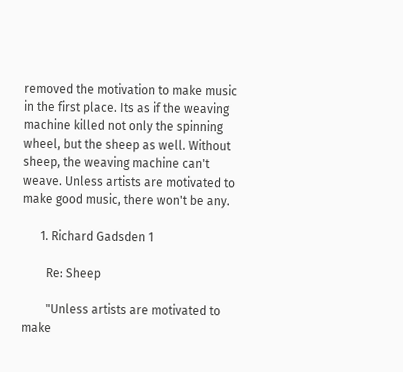removed the motivation to make music in the first place. Its as if the weaving machine killed not only the spinning wheel, but the sheep as well. Without sheep, the weaving machine can't weave. Unless artists are motivated to make good music, there won't be any.

      1. Richard Gadsden 1

        Re: Sheep

        "Unless artists are motivated to make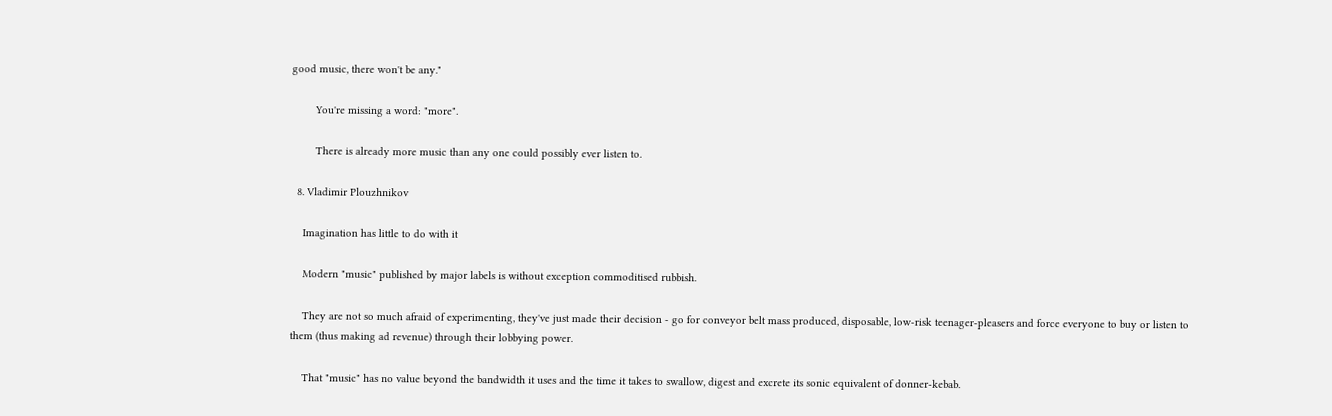good music, there won't be any."

        You're missing a word: "more".

        There is already more music than any one could possibly ever listen to.

  8. Vladimir Plouzhnikov

    Imagination has little to do with it

    Modern "music" published by major labels is without exception commoditised rubbish.

    They are not so much afraid of experimenting, they've just made their decision - go for conveyor belt mass produced, disposable, low-risk teenager-pleasers and force everyone to buy or listen to them (thus making ad revenue) through their lobbying power.

    That "music" has no value beyond the bandwidth it uses and the time it takes to swallow, digest and excrete its sonic equivalent of donner-kebab.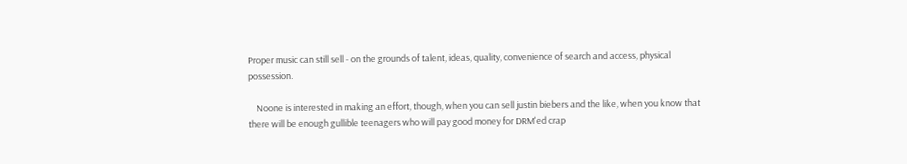Proper music can still sell - on the grounds of talent, ideas, quality, convenience of search and access, physical possession.

    Noone is interested in making an effort, though, when you can sell justin biebers and the like, when you know that there will be enough gullible teenagers who will pay good money for DRM'ed crap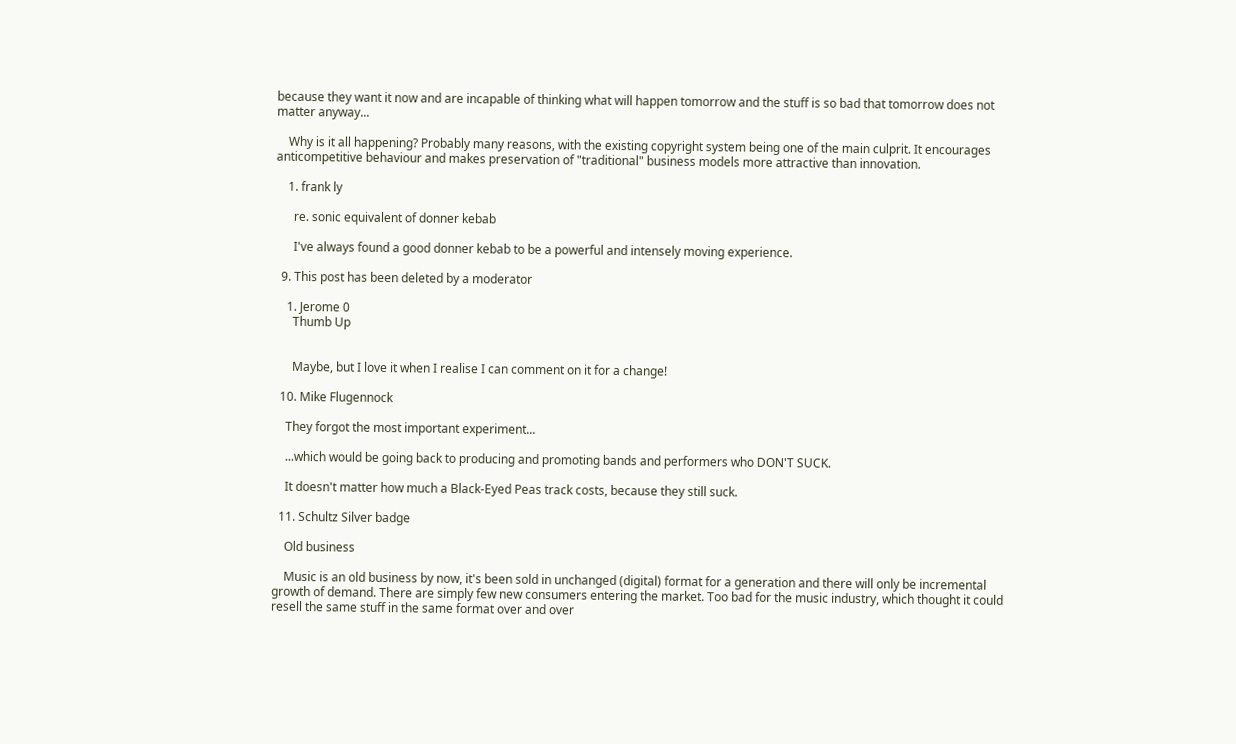because they want it now and are incapable of thinking what will happen tomorrow and the stuff is so bad that tomorrow does not matter anyway...

    Why is it all happening? Probably many reasons, with the existing copyright system being one of the main culprit. It encourages anticompetitive behaviour and makes preservation of "traditional" business models more attractive than innovation.

    1. frank ly

      re. sonic equivalent of donner kebab

      I've always found a good donner kebab to be a powerful and intensely moving experience.

  9. This post has been deleted by a moderator

    1. Jerome 0
      Thumb Up


      Maybe, but I love it when I realise I can comment on it for a change!

  10. Mike Flugennock

    They forgot the most important experiment...

    ...which would be going back to producing and promoting bands and performers who DON'T SUCK.

    It doesn't matter how much a Black-Eyed Peas track costs, because they still suck.

  11. Schultz Silver badge

    Old business

    Music is an old business by now, it's been sold in unchanged (digital) format for a generation and there will only be incremental growth of demand. There are simply few new consumers entering the market. Too bad for the music industry, which thought it could resell the same stuff in the same format over and over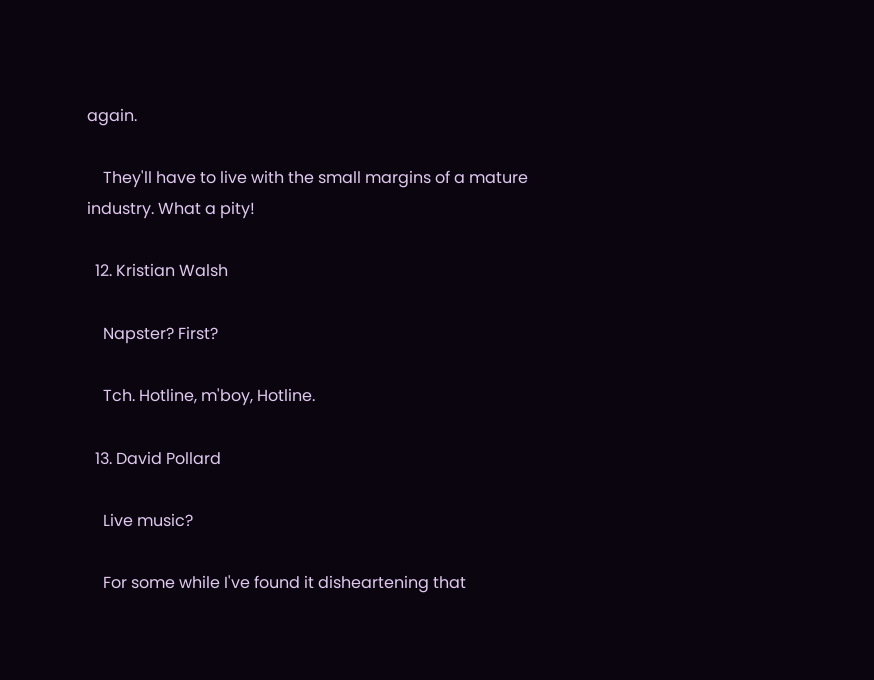again.

    They'll have to live with the small margins of a mature industry. What a pity!

  12. Kristian Walsh

    Napster? First?

    Tch. Hotline, m'boy, Hotline.

  13. David Pollard

    Live music?

    For some while I've found it disheartening that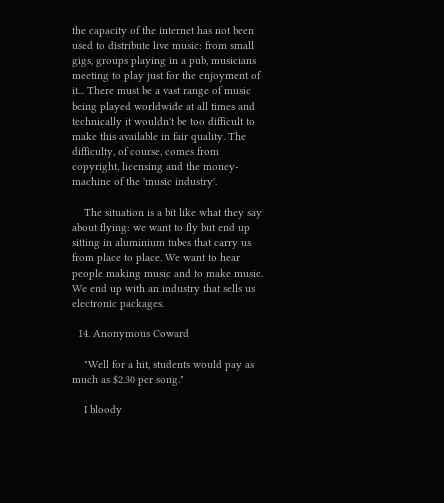the capacity of the internet has not been used to distribute live music: from small gigs, groups playing in a pub, musicians meeting to play just for the enjoyment of it... There must be a vast range of music being played worldwide at all times and technically it wouldn't be too difficult to make this available in fair quality. The difficulty, of course, comes from copyright, licensing and the money-machine of the 'music industry'.

    The situation is a bit like what they say about flying: we want to fly but end up sitting in aluminium tubes that carry us from place to place. We want to hear people making music and to make music. We end up with an industry that sells us electronic packages.

  14. Anonymous Coward

    "Well for a hit, students would pay as much as $2.30 per song."

    I bloody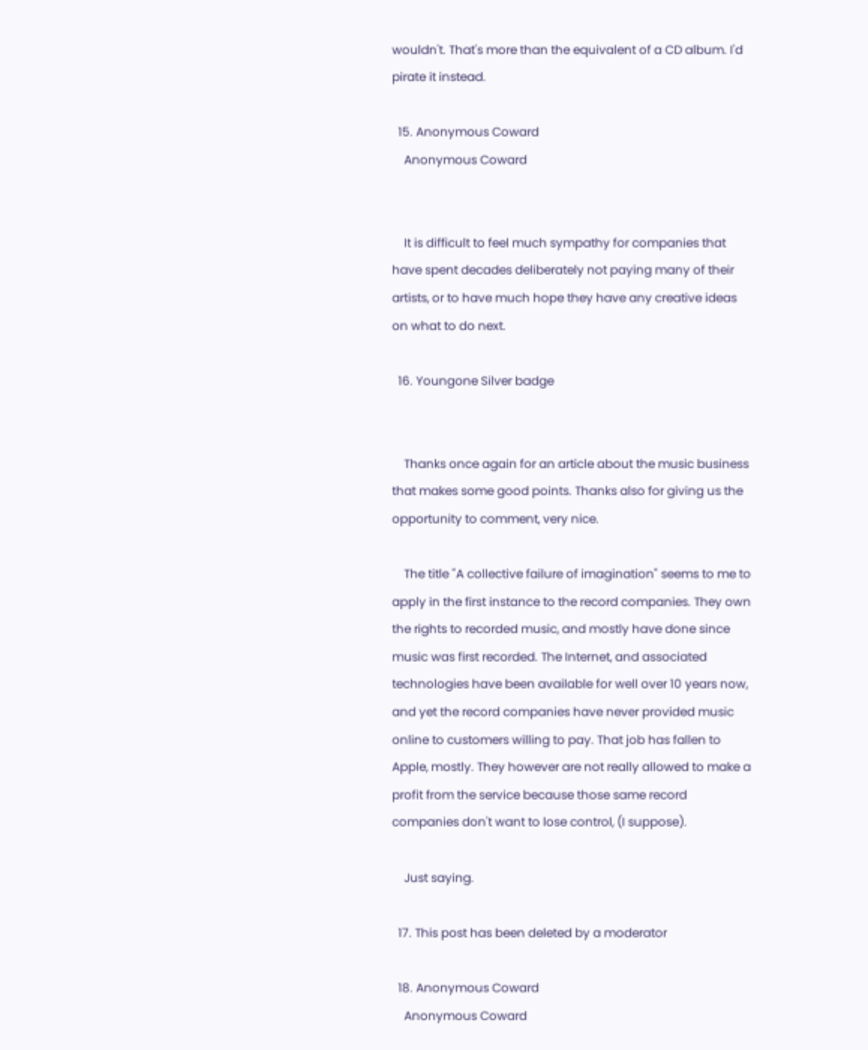wouldn't. That's more than the equivalent of a CD album. I'd pirate it instead.

  15. Anonymous Coward
    Anonymous Coward


    It is difficult to feel much sympathy for companies that have spent decades deliberately not paying many of their artists, or to have much hope they have any creative ideas on what to do next.

  16. Youngone Silver badge


    Thanks once again for an article about the music business that makes some good points. Thanks also for giving us the opportunity to comment, very nice.

    The title "A collective failure of imagination" seems to me to apply in the first instance to the record companies. They own the rights to recorded music, and mostly have done since music was first recorded. The Internet, and associated technologies have been available for well over 10 years now, and yet the record companies have never provided music online to customers willing to pay. That job has fallen to Apple, mostly. They however are not really allowed to make a profit from the service because those same record companies don't want to lose control, (I suppose).

    Just saying.

  17. This post has been deleted by a moderator

  18. Anonymous Coward
    Anonymous Coward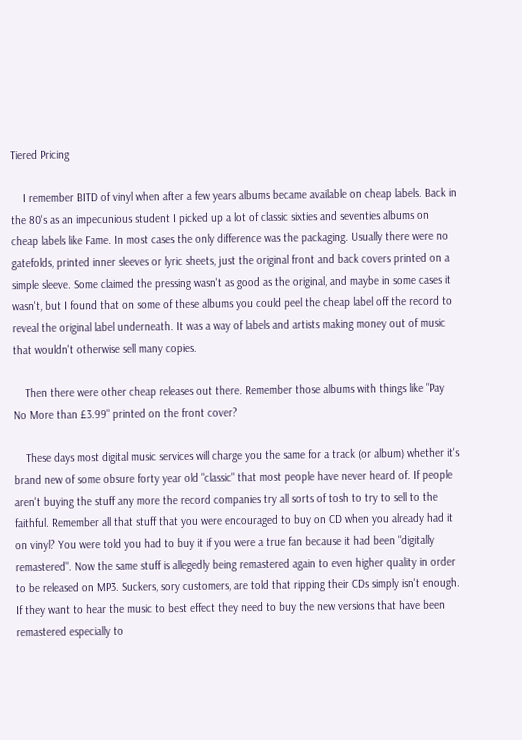Tiered Pricing

    I remember BITD of vinyl when after a few years albums became available on cheap labels. Back in the 80's as an impecunious student I picked up a lot of classic sixties and seventies albums on cheap labels like Fame. In most cases the only difference was the packaging. Usually there were no gatefolds, printed inner sleeves or lyric sheets, just the original front and back covers printed on a simple sleeve. Some claimed the pressing wasn't as good as the original, and maybe in some cases it wasn't, but I found that on some of these albums you could peel the cheap label off the record to reveal the original label underneath. It was a way of labels and artists making money out of music that wouldn't otherwise sell many copies.

    Then there were other cheap releases out there. Remember those albums with things like "Pay No More than £3.99" printed on the front cover?

    These days most digital music services will charge you the same for a track (or album) whether it's brand new of some obsure forty year old "classic" that most people have never heard of. If people aren't buying the stuff any more the record companies try all sorts of tosh to try to sell to the faithful. Remember all that stuff that you were encouraged to buy on CD when you already had it on vinyl? You were told you had to buy it if you were a true fan because it had been "digitally remastered". Now the same stuff is allegedly being remastered again to even higher quality in order to be released on MP3. Suckers, sory customers, are told that ripping their CDs simply isn't enough. If they want to hear the music to best effect they need to buy the new versions that have been remastered especially to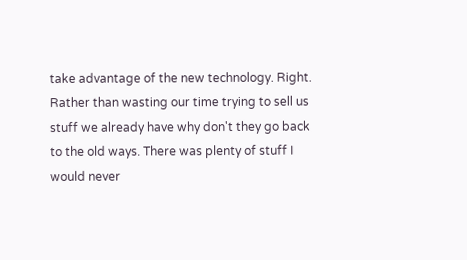take advantage of the new technology. Right. Rather than wasting our time trying to sell us stuff we already have why don't they go back to the old ways. There was plenty of stuff I would never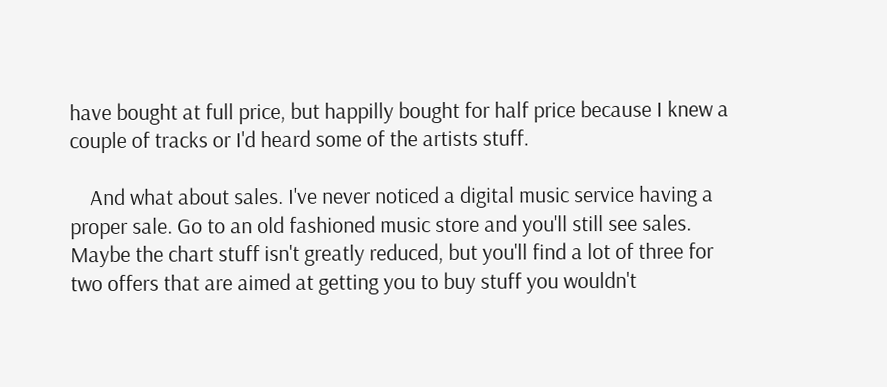have bought at full price, but happilly bought for half price because I knew a couple of tracks or I'd heard some of the artists stuff.

    And what about sales. I've never noticed a digital music service having a proper sale. Go to an old fashioned music store and you'll still see sales. Maybe the chart stuff isn't greatly reduced, but you'll find a lot of three for two offers that are aimed at getting you to buy stuff you wouldn't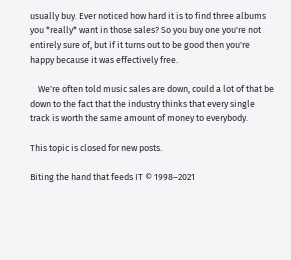usually buy. Ever noticed how hard it is to find three albums you *really* want in those sales? So you buy one you're not entirely sure of, but if it turns out to be good then you're happy because it was effectively free.

    We're often told music sales are down, could a lot of that be down to the fact that the industry thinks that every single track is worth the same amount of money to everybody.

This topic is closed for new posts.

Biting the hand that feeds IT © 1998–2021